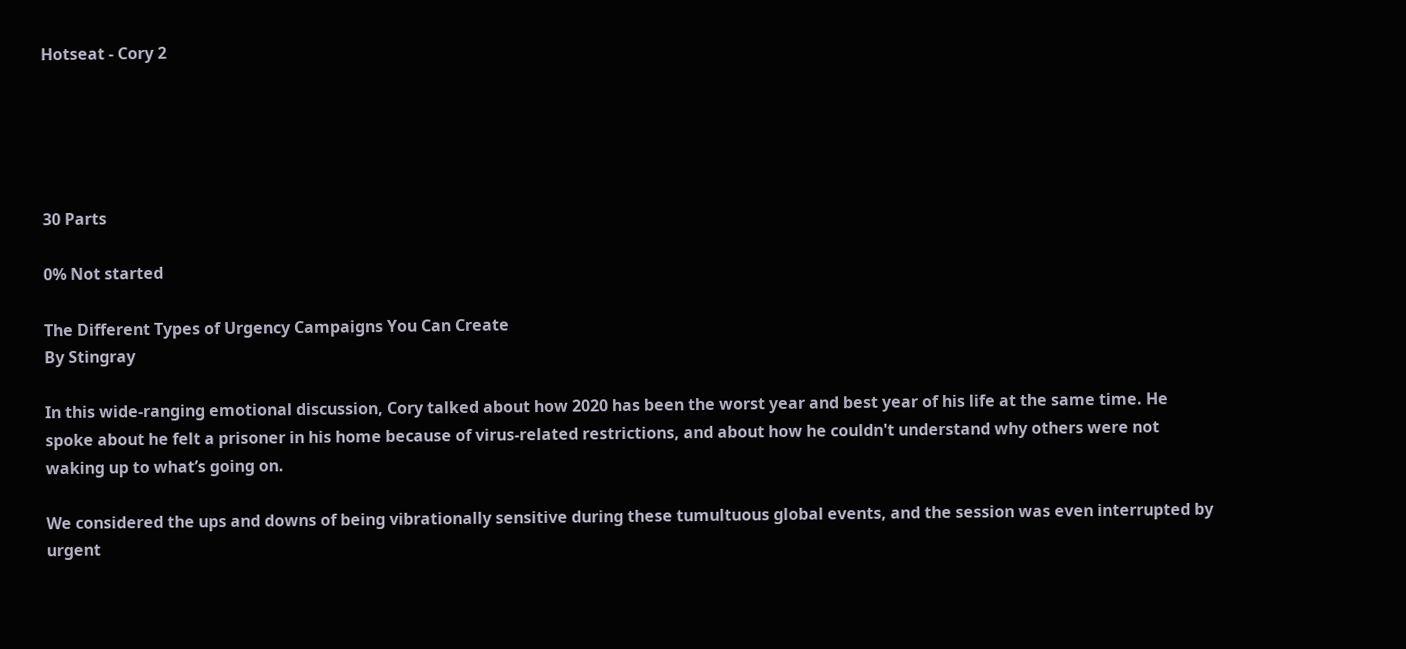Hotseat - Cory 2





30 Parts

0% Not started

The Different Types of Urgency Campaigns You Can Create
By Stingray

In this wide-ranging emotional discussion, Cory talked about how 2020 has been the worst year and best year of his life at the same time. He spoke about he felt a prisoner in his home because of virus-related restrictions, and about how he couldn't understand why others were not waking up to what’s going on.

We considered the ups and downs of being vibrationally sensitive during these tumultuous global events, and the session was even interrupted by urgent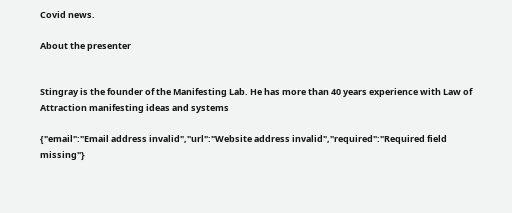Covid news.

About the presenter


Stingray is the founder of the Manifesting Lab. He has more than 40 years experience with Law of Attraction manifesting ideas and systems

{"email":"Email address invalid","url":"Website address invalid","required":"Required field missing"}